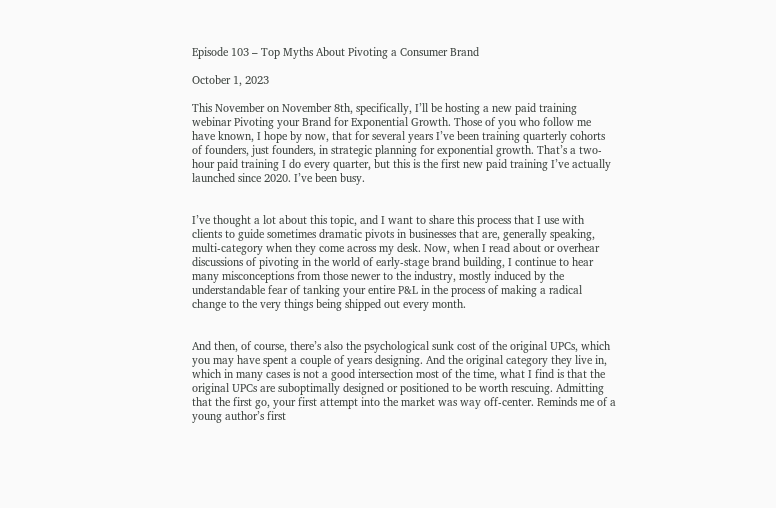Episode 103 – Top Myths About Pivoting a Consumer Brand

October 1, 2023

This November on November 8th, specifically, I’ll be hosting a new paid training webinar Pivoting your Brand for Exponential Growth. Those of you who follow me have known, I hope by now, that for several years I’ve been training quarterly cohorts of founders, just founders, in strategic planning for exponential growth. That’s a two-hour paid training I do every quarter, but this is the first new paid training I’ve actually launched since 2020. I’ve been busy.


I’ve thought a lot about this topic, and I want to share this process that I use with clients to guide sometimes dramatic pivots in businesses that are, generally speaking, multi-category when they come across my desk. Now, when I read about or overhear discussions of pivoting in the world of early-stage brand building, I continue to hear many misconceptions from those newer to the industry, mostly induced by the understandable fear of tanking your entire P&L in the process of making a radical change to the very things being shipped out every month.


And then, of course, there’s also the psychological sunk cost of the original UPCs, which you may have spent a couple of years designing. And the original category they live in, which in many cases is not a good intersection most of the time, what I find is that the original UPCs are suboptimally designed or positioned to be worth rescuing. Admitting that the first go, your first attempt into the market was way off-center. Reminds me of a young author’s first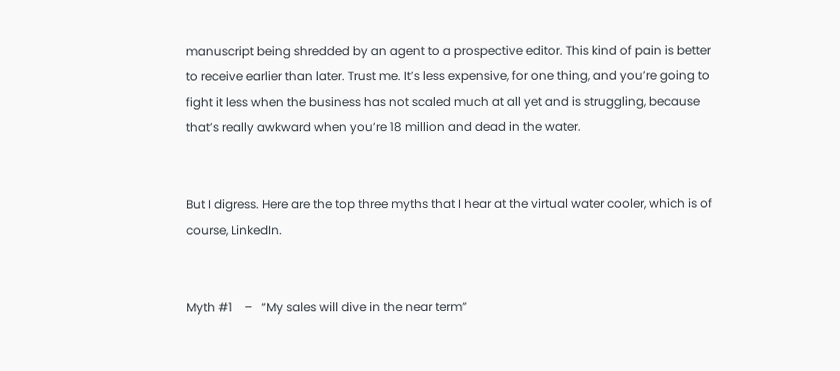manuscript being shredded by an agent to a prospective editor. This kind of pain is better to receive earlier than later. Trust me. It’s less expensive, for one thing, and you’re going to fight it less when the business has not scaled much at all yet and is struggling, because that’s really awkward when you’re 18 million and dead in the water.


But I digress. Here are the top three myths that I hear at the virtual water cooler, which is of course, LinkedIn.


Myth #1    –   “My sales will dive in the near term”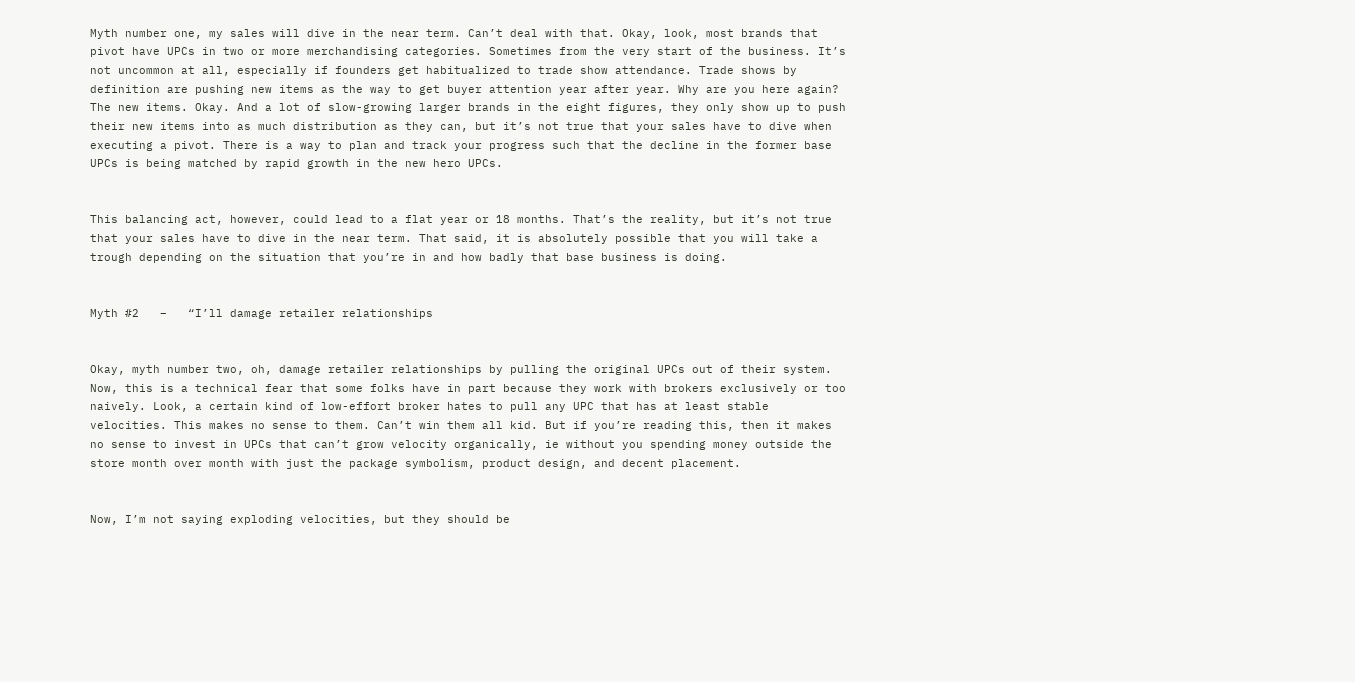Myth number one, my sales will dive in the near term. Can’t deal with that. Okay, look, most brands that pivot have UPCs in two or more merchandising categories. Sometimes from the very start of the business. It’s not uncommon at all, especially if founders get habitualized to trade show attendance. Trade shows by definition are pushing new items as the way to get buyer attention year after year. Why are you here again? The new items. Okay. And a lot of slow-growing larger brands in the eight figures, they only show up to push their new items into as much distribution as they can, but it’s not true that your sales have to dive when executing a pivot. There is a way to plan and track your progress such that the decline in the former base UPCs is being matched by rapid growth in the new hero UPCs.


This balancing act, however, could lead to a flat year or 18 months. That’s the reality, but it’s not true that your sales have to dive in the near term. That said, it is absolutely possible that you will take a trough depending on the situation that you’re in and how badly that base business is doing.


Myth #2   –   “I’ll damage retailer relationships


Okay, myth number two, oh, damage retailer relationships by pulling the original UPCs out of their system. Now, this is a technical fear that some folks have in part because they work with brokers exclusively or too naively. Look, a certain kind of low-effort broker hates to pull any UPC that has at least stable velocities. This makes no sense to them. Can’t win them all kid. But if you’re reading this, then it makes no sense to invest in UPCs that can’t grow velocity organically, ie without you spending money outside the store month over month with just the package symbolism, product design, and decent placement.


Now, I’m not saying exploding velocities, but they should be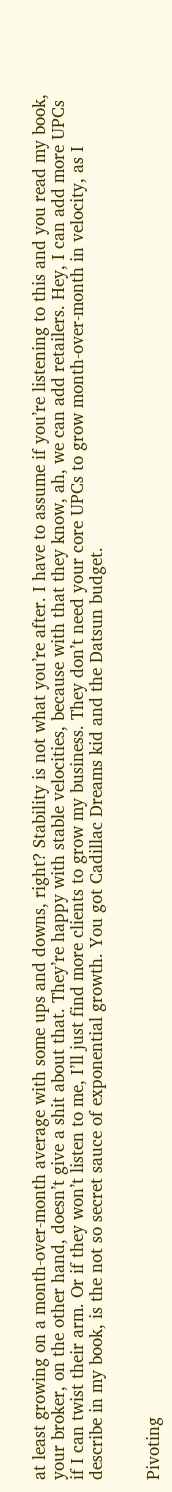at least growing on a month-over-month average with some ups and downs, right? Stability is not what you’re after. I have to assume if you’re listening to this and you read my book, your broker, on the other hand, doesn’t give a shit about that. They’re happy with stable velocities, because with that they know, ah, we can add retailers. Hey, I can add more UPCs if I can twist their arm. Or if they won’t listen to me, I’ll just find more clients to grow my business. They don’t need your core UPCs to grow month-over-month in velocity, as I describe in my book, is the not so secret sauce of exponential growth. You got Cadillac Dreams kid and the Datsun budget.


Pivoting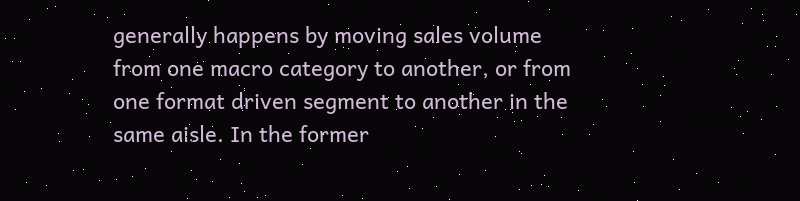generally happens by moving sales volume from one macro category to another, or from one format driven segment to another in the same aisle. In the former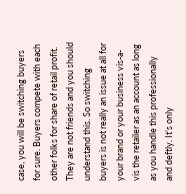case, you will be switching buyers for sure. Buyers compete with each other folks for share of retail profit. They are not friends and you should understand this. So switching buyers is not really an issue at all for your brand or your business vis-a-vis the retailer as an account as long as you handle this professionally and deftly. It’s only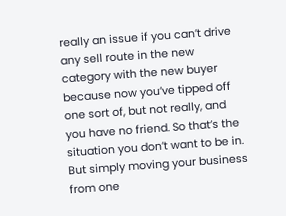really an issue if you can’t drive any sell route in the new category with the new buyer because now you’ve tipped off one sort of, but not really, and you have no friend. So that’s the situation you don’t want to be in. But simply moving your business from one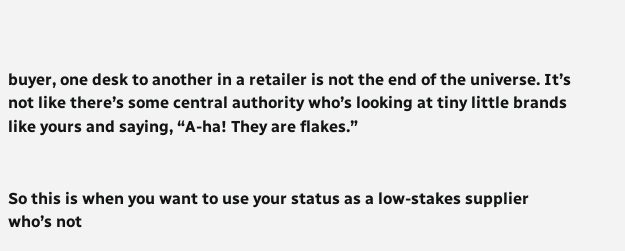buyer, one desk to another in a retailer is not the end of the universe. It’s not like there’s some central authority who’s looking at tiny little brands like yours and saying, “A-ha! They are flakes.”


So this is when you want to use your status as a low-stakes supplier who’s not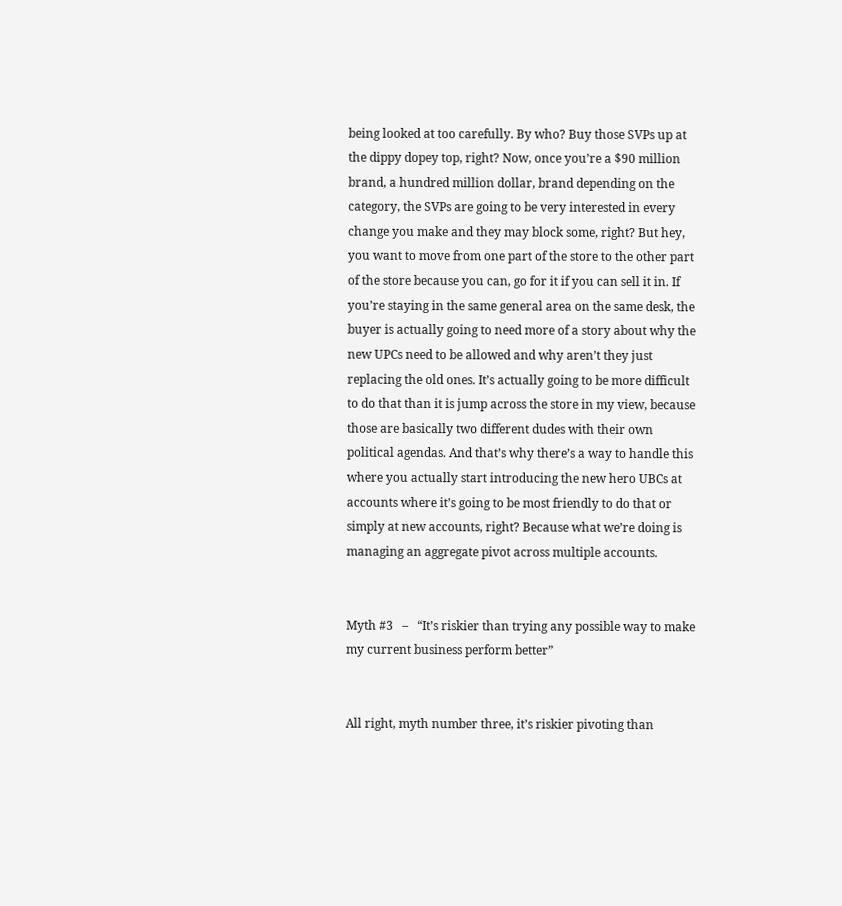being looked at too carefully. By who? Buy those SVPs up at the dippy dopey top, right? Now, once you’re a $90 million brand, a hundred million dollar, brand depending on the category, the SVPs are going to be very interested in every change you make and they may block some, right? But hey, you want to move from one part of the store to the other part of the store because you can, go for it if you can sell it in. If you’re staying in the same general area on the same desk, the buyer is actually going to need more of a story about why the new UPCs need to be allowed and why aren’t they just replacing the old ones. It’s actually going to be more difficult to do that than it is jump across the store in my view, because those are basically two different dudes with their own political agendas. And that’s why there’s a way to handle this where you actually start introducing the new hero UBCs at accounts where it’s going to be most friendly to do that or simply at new accounts, right? Because what we’re doing is managing an aggregate pivot across multiple accounts.


Myth #3   –   “It’s riskier than trying any possible way to make my current business perform better”


All right, myth number three, it’s riskier pivoting than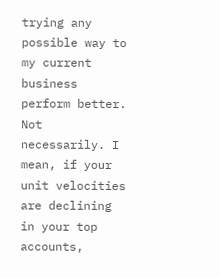trying any possible way to my current business perform better. Not necessarily. I mean, if your unit velocities are declining in your top accounts,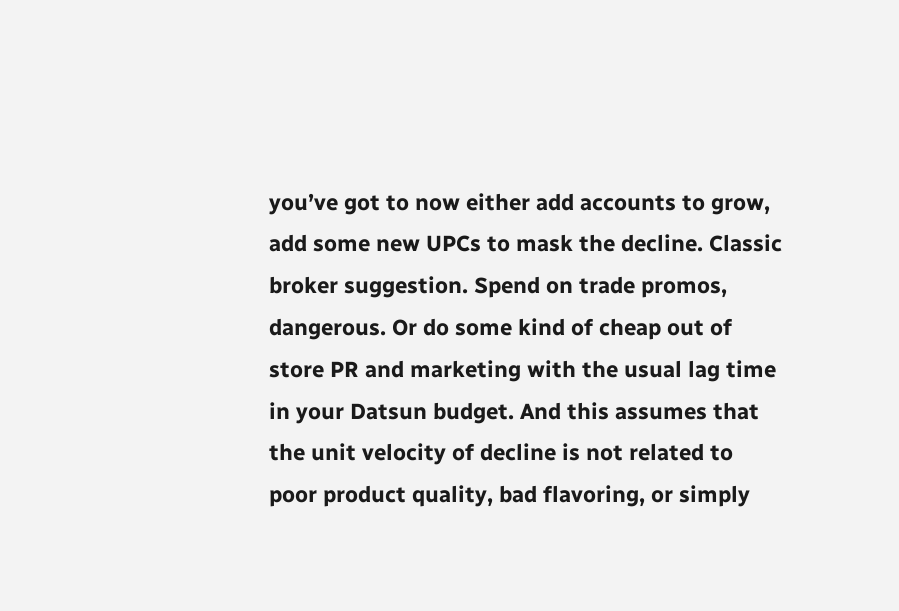you’ve got to now either add accounts to grow, add some new UPCs to mask the decline. Classic broker suggestion. Spend on trade promos, dangerous. Or do some kind of cheap out of store PR and marketing with the usual lag time in your Datsun budget. And this assumes that the unit velocity of decline is not related to poor product quality, bad flavoring, or simply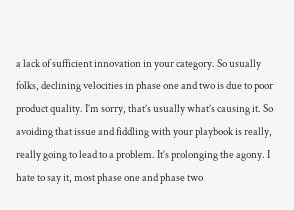a lack of sufficient innovation in your category. So usually folks, declining velocities in phase one and two is due to poor product quality. I’m sorry, that’s usually what’s causing it. So avoiding that issue and fiddling with your playbook is really, really going to lead to a problem. It’s prolonging the agony. I hate to say it, most phase one and phase two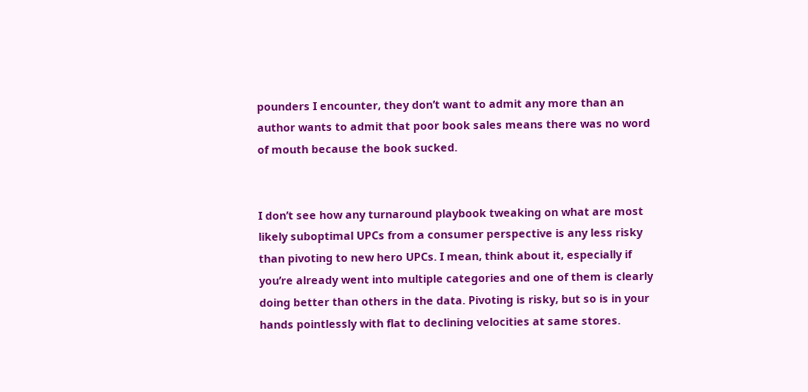pounders I encounter, they don’t want to admit any more than an author wants to admit that poor book sales means there was no word of mouth because the book sucked.


I don’t see how any turnaround playbook tweaking on what are most likely suboptimal UPCs from a consumer perspective is any less risky than pivoting to new hero UPCs. I mean, think about it, especially if you’re already went into multiple categories and one of them is clearly doing better than others in the data. Pivoting is risky, but so is in your hands pointlessly with flat to declining velocities at same stores.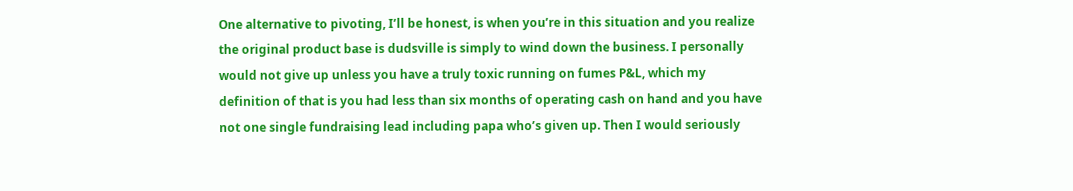One alternative to pivoting, I’ll be honest, is when you’re in this situation and you realize the original product base is dudsville is simply to wind down the business. I personally would not give up unless you have a truly toxic running on fumes P&L, which my definition of that is you had less than six months of operating cash on hand and you have not one single fundraising lead including papa who’s given up. Then I would seriously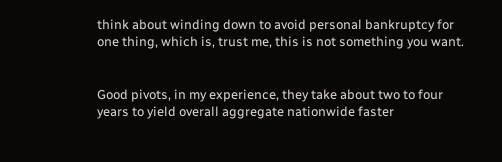think about winding down to avoid personal bankruptcy for one thing, which is, trust me, this is not something you want.


Good pivots, in my experience, they take about two to four years to yield overall aggregate nationwide faster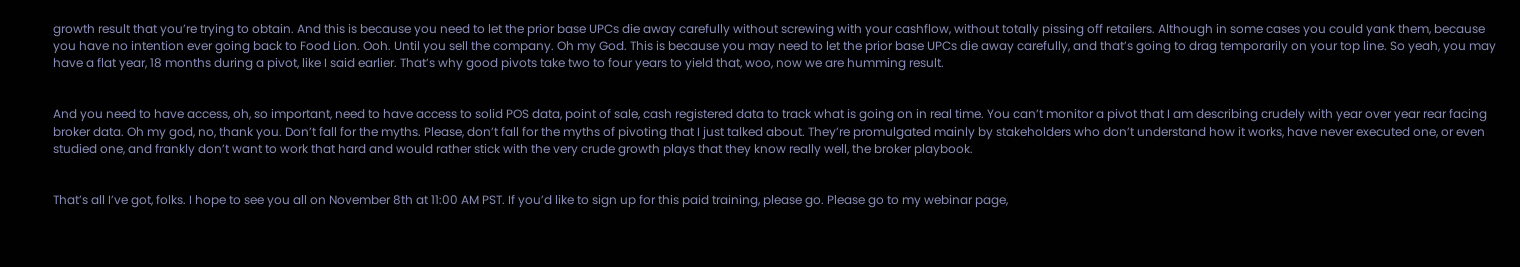growth result that you’re trying to obtain. And this is because you need to let the prior base UPCs die away carefully without screwing with your cashflow, without totally pissing off retailers. Although in some cases you could yank them, because you have no intention ever going back to Food Lion. Ooh. Until you sell the company. Oh my God. This is because you may need to let the prior base UPCs die away carefully, and that’s going to drag temporarily on your top line. So yeah, you may have a flat year, 18 months during a pivot, like I said earlier. That’s why good pivots take two to four years to yield that, woo, now we are humming result.


And you need to have access, oh, so important, need to have access to solid POS data, point of sale, cash registered data to track what is going on in real time. You can’t monitor a pivot that I am describing crudely with year over year rear facing broker data. Oh my god, no, thank you. Don’t fall for the myths. Please, don’t fall for the myths of pivoting that I just talked about. They’re promulgated mainly by stakeholders who don’t understand how it works, have never executed one, or even studied one, and frankly don’t want to work that hard and would rather stick with the very crude growth plays that they know really well, the broker playbook.


That’s all I’ve got, folks. I hope to see you all on November 8th at 11:00 AM PST. If you’d like to sign up for this paid training, please go. Please go to my webinar page,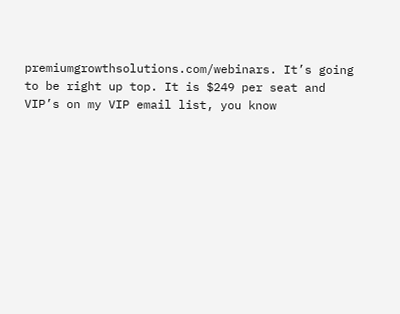premiumgrowthsolutions.com/webinars. It’s going to be right up top. It is $249 per seat and VIP’s on my VIP email list, you know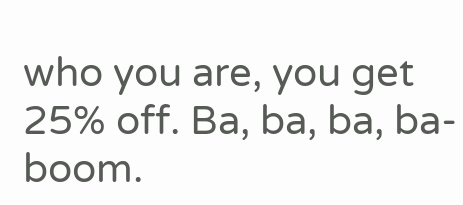who you are, you get 25% off. Ba, ba, ba, ba-boom.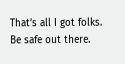That’s all I got folks. Be safe out there.